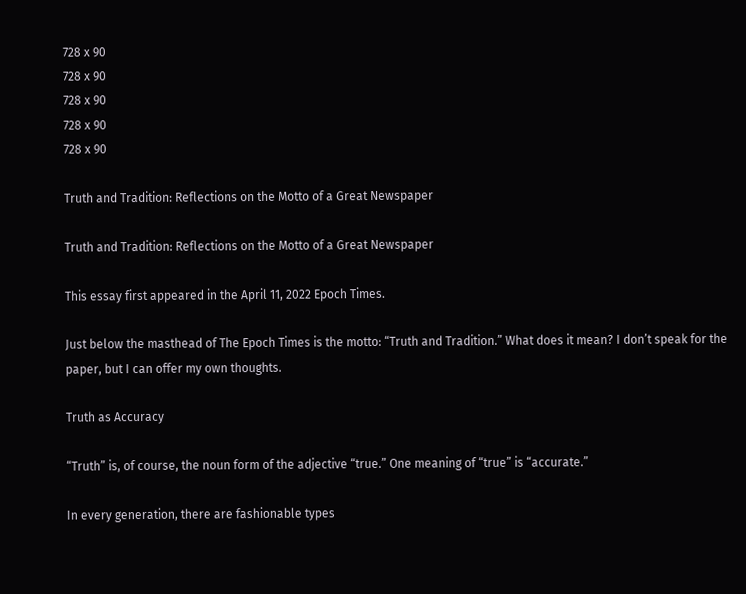728 x 90
728 x 90
728 x 90
728 x 90
728 x 90

Truth and Tradition: Reflections on the Motto of a Great Newspaper

Truth and Tradition: Reflections on the Motto of a Great Newspaper

This essay first appeared in the April 11, 2022 Epoch Times.

Just below the masthead of The Epoch Times is the motto: “Truth and Tradition.” What does it mean? I don’t speak for the paper, but I can offer my own thoughts.

Truth as Accuracy

“Truth” is, of course, the noun form of the adjective “true.” One meaning of “true” is “accurate.”

In every generation, there are fashionable types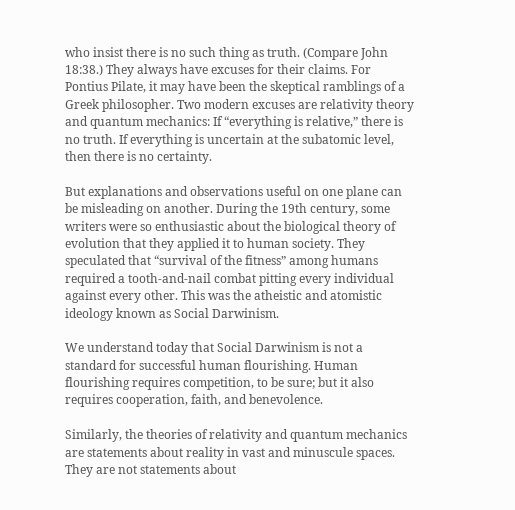who insist there is no such thing as truth. (Compare John 18:38.) They always have excuses for their claims. For Pontius Pilate, it may have been the skeptical ramblings of a Greek philosopher. Two modern excuses are relativity theory and quantum mechanics: If “everything is relative,” there is no truth. If everything is uncertain at the subatomic level, then there is no certainty.

But explanations and observations useful on one plane can be misleading on another. During the 19th century, some writers were so enthusiastic about the biological theory of evolution that they applied it to human society. They speculated that “survival of the fitness” among humans required a tooth-and-nail combat pitting every individual against every other. This was the atheistic and atomistic ideology known as Social Darwinism.

We understand today that Social Darwinism is not a standard for successful human flourishing. Human flourishing requires competition, to be sure; but it also requires cooperation, faith, and benevolence.

Similarly, the theories of relativity and quantum mechanics are statements about reality in vast and minuscule spaces. They are not statements about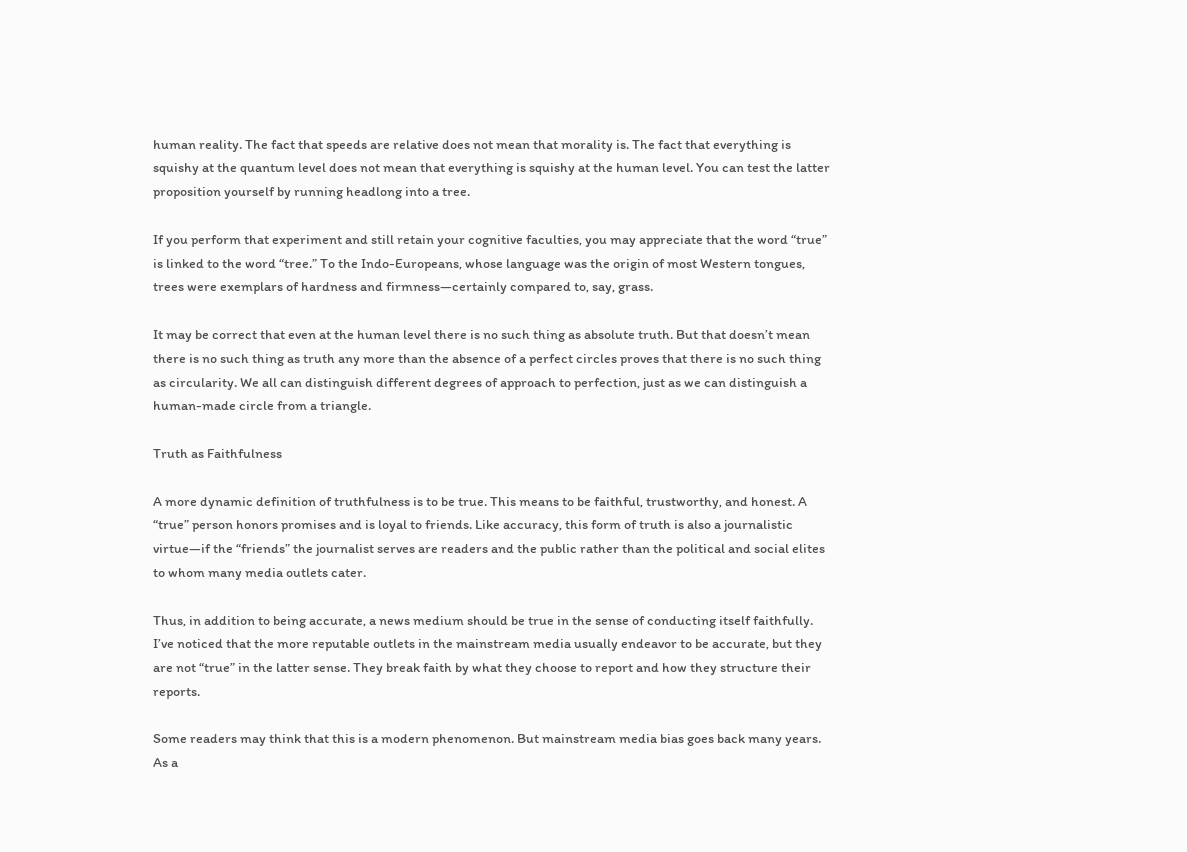human reality. The fact that speeds are relative does not mean that morality is. The fact that everything is squishy at the quantum level does not mean that everything is squishy at the human level. You can test the latter proposition yourself by running headlong into a tree.

If you perform that experiment and still retain your cognitive faculties, you may appreciate that the word “true” is linked to the word “tree.” To the Indo-Europeans, whose language was the origin of most Western tongues, trees were exemplars of hardness and firmness—certainly compared to, say, grass.

It may be correct that even at the human level there is no such thing as absolute truth. But that doesn’t mean there is no such thing as truth any more than the absence of a perfect circles proves that there is no such thing as circularity. We all can distinguish different degrees of approach to perfection, just as we can distinguish a human-made circle from a triangle.

Truth as Faithfulness

A more dynamic definition of truthfulness is to be true. This means to be faithful, trustworthy, and honest. A “true” person honors promises and is loyal to friends. Like accuracy, this form of truth is also a journalistic virtue—if the “friends” the journalist serves are readers and the public rather than the political and social elites to whom many media outlets cater.

Thus, in addition to being accurate, a news medium should be true in the sense of conducting itself faithfully. I’ve noticed that the more reputable outlets in the mainstream media usually endeavor to be accurate, but they are not “true” in the latter sense. They break faith by what they choose to report and how they structure their reports.

Some readers may think that this is a modern phenomenon. But mainstream media bias goes back many years. As a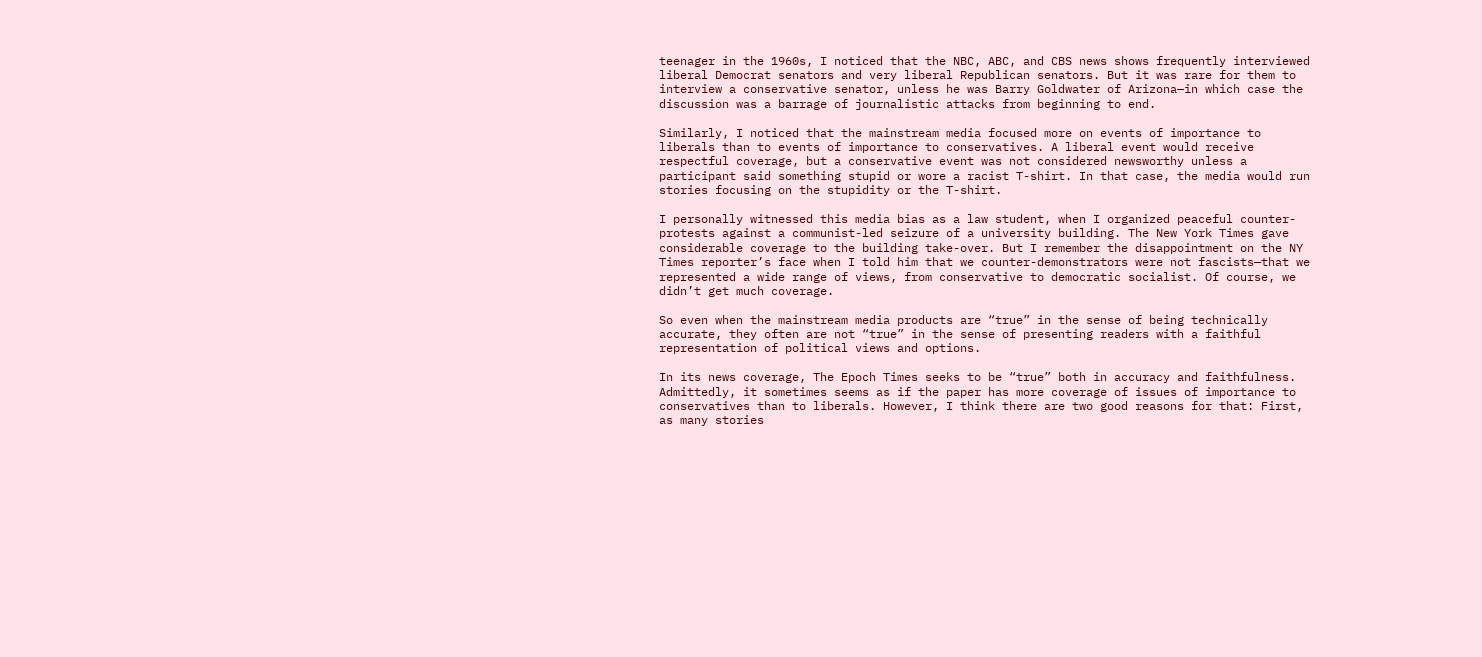teenager in the 1960s, I noticed that the NBC, ABC, and CBS news shows frequently interviewed liberal Democrat senators and very liberal Republican senators. But it was rare for them to interview a conservative senator, unless he was Barry Goldwater of Arizona—in which case the discussion was a barrage of journalistic attacks from beginning to end.

Similarly, I noticed that the mainstream media focused more on events of importance to liberals than to events of importance to conservatives. A liberal event would receive respectful coverage, but a conservative event was not considered newsworthy unless a participant said something stupid or wore a racist T-shirt. In that case, the media would run stories focusing on the stupidity or the T-shirt.

I personally witnessed this media bias as a law student, when I organized peaceful counter-protests against a communist-led seizure of a university building. The New York Times gave considerable coverage to the building take-over. But I remember the disappointment on the NY Times reporter’s face when I told him that we counter-demonstrators were not fascists—that we represented a wide range of views, from conservative to democratic socialist. Of course, we didn’t get much coverage.

So even when the mainstream media products are “true” in the sense of being technically accurate, they often are not “true” in the sense of presenting readers with a faithful representation of political views and options.

In its news coverage, The Epoch Times seeks to be “true” both in accuracy and faithfulness. Admittedly, it sometimes seems as if the paper has more coverage of issues of importance to conservatives than to liberals. However, I think there are two good reasons for that: First, as many stories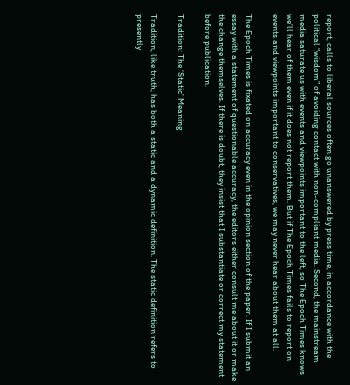report, calls to liberal sources often go unanswered by press time, in accordance with the political “wisdom” of avoiding contact with non-compliant media. Second, the mainstream media saturate us with events and viewpoints important to the left, so The Epoch Times knows we’ll hear of them even if it does not report them. But if The Epoch Times fails to report on events and viewpoints important to conservatives, we may never hear about them at all.

The Epoch Times is fixated on accuracy even in the opinion section of the paper. If I submit an essay with a statement of questionable accuracy, the editors either consult me about it or make the change themselves. If there is doubt, they insist that I substantiate or correct my statement before publication.

Tradition: The ‘Static’ Meaning

Tradition, like truth, has both a static and a dynamic definition. The static definition refers to presently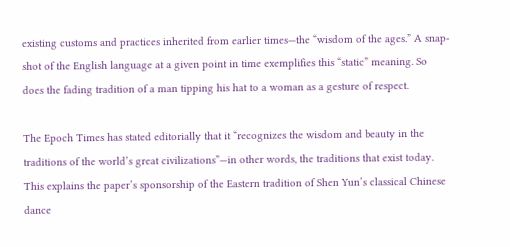existing customs and practices inherited from earlier times—the “wisdom of the ages.” A snap-shot of the English language at a given point in time exemplifies this “static” meaning. So does the fading tradition of a man tipping his hat to a woman as a gesture of respect.

The Epoch Times has stated editorially that it “recognizes the wisdom and beauty in the traditions of the world’s great civilizations”—in other words, the traditions that exist today. This explains the paper’s sponsorship of the Eastern tradition of Shen Yun’s classical Chinese dance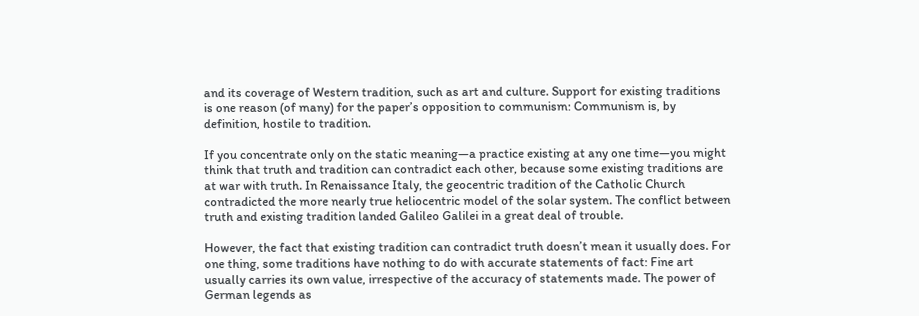and its coverage of Western tradition, such as art and culture. Support for existing traditions is one reason (of many) for the paper’s opposition to communism: Communism is, by definition, hostile to tradition.

If you concentrate only on the static meaning—a practice existing at any one time—you might think that truth and tradition can contradict each other, because some existing traditions are at war with truth. In Renaissance Italy, the geocentric tradition of the Catholic Church contradicted the more nearly true heliocentric model of the solar system. The conflict between truth and existing tradition landed Galileo Galilei in a great deal of trouble.

However, the fact that existing tradition can contradict truth doesn’t mean it usually does. For one thing, some traditions have nothing to do with accurate statements of fact: Fine art usually carries its own value, irrespective of the accuracy of statements made. The power of German legends as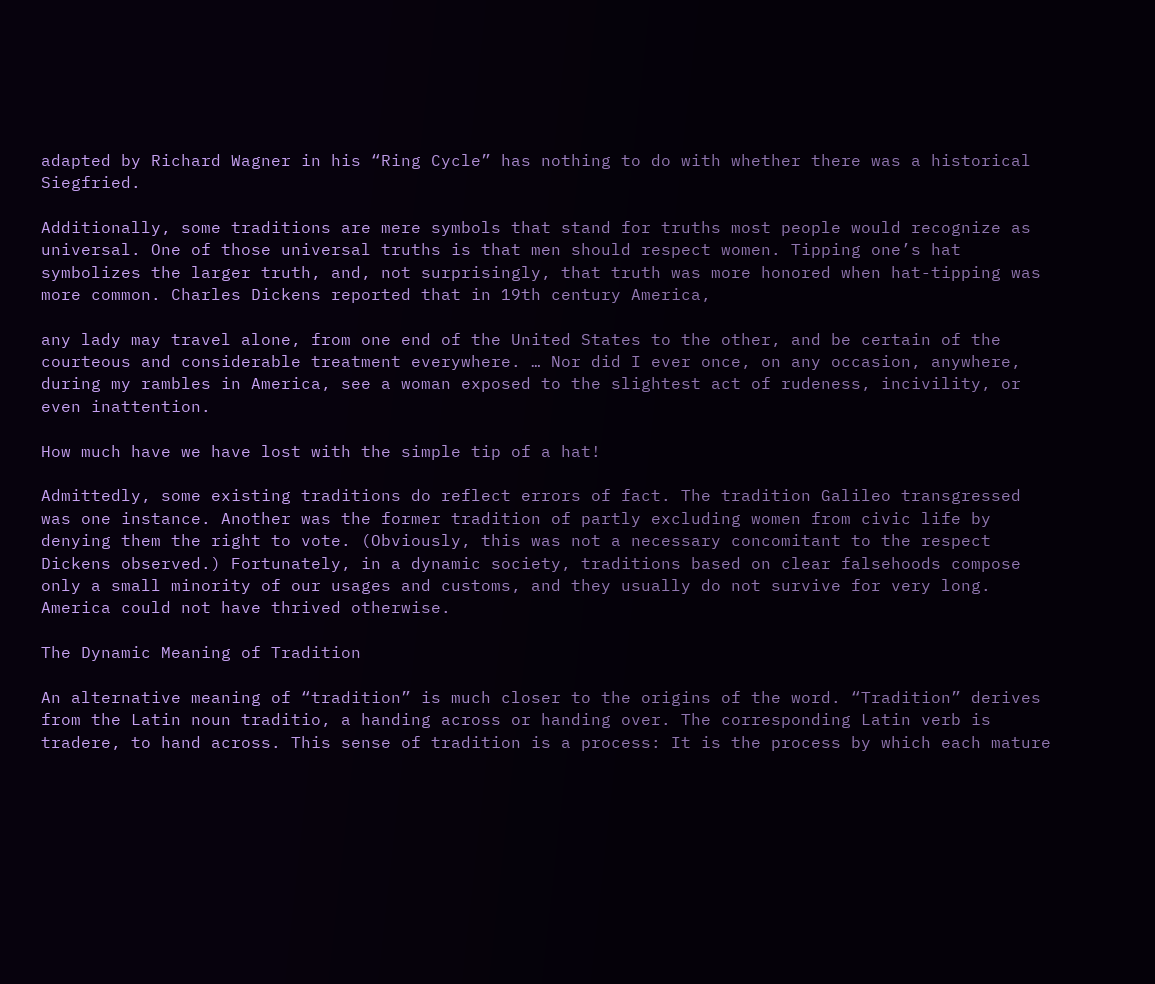adapted by Richard Wagner in his “Ring Cycle” has nothing to do with whether there was a historical Siegfried.

Additionally, some traditions are mere symbols that stand for truths most people would recognize as universal. One of those universal truths is that men should respect women. Tipping one’s hat symbolizes the larger truth, and, not surprisingly, that truth was more honored when hat-tipping was more common. Charles Dickens reported that in 19th century America,

any lady may travel alone, from one end of the United States to the other, and be certain of the courteous and considerable treatment everywhere. … Nor did I ever once, on any occasion, anywhere, during my rambles in America, see a woman exposed to the slightest act of rudeness, incivility, or even inattention.

How much have we have lost with the simple tip of a hat!

Admittedly, some existing traditions do reflect errors of fact. The tradition Galileo transgressed was one instance. Another was the former tradition of partly excluding women from civic life by denying them the right to vote. (Obviously, this was not a necessary concomitant to the respect Dickens observed.) Fortunately, in a dynamic society, traditions based on clear falsehoods compose only a small minority of our usages and customs, and they usually do not survive for very long. America could not have thrived otherwise.

The Dynamic Meaning of Tradition

An alternative meaning of “tradition” is much closer to the origins of the word. “Tradition” derives from the Latin noun traditio, a handing across or handing over. The corresponding Latin verb is tradere, to hand across. This sense of tradition is a process: It is the process by which each mature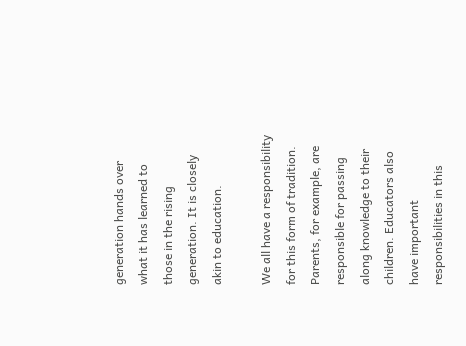generation hands over what it has learned to those in the rising generation. It is closely akin to education.

We all have a responsibility for this form of tradition. Parents, for example, are responsible for passing along knowledge to their children. Educators also have important responsibilities in this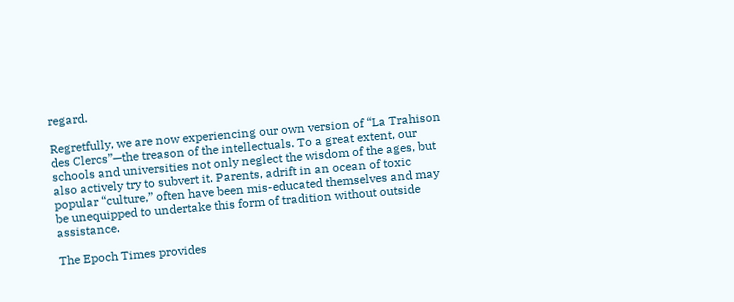regard.

Regretfully, we are now experiencing our own version of “La Trahison des Clercs”—the treason of the intellectuals. To a great extent, our schools and universities not only neglect the wisdom of the ages, but also actively try to subvert it. Parents, adrift in an ocean of toxic popular “culture,” often have been mis-educated themselves and may be unequipped to undertake this form of tradition without outside assistance.

The Epoch Times provides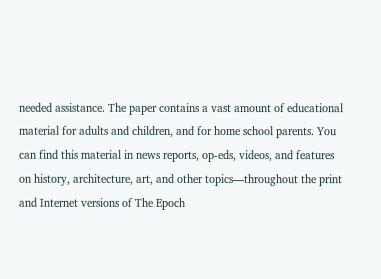needed assistance. The paper contains a vast amount of educational material for adults and children, and for home school parents. You can find this material in news reports, op-eds, videos, and features on history, architecture, art, and other topics—throughout the print and Internet versions of The Epoch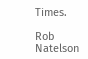Times.

Rob Natelson